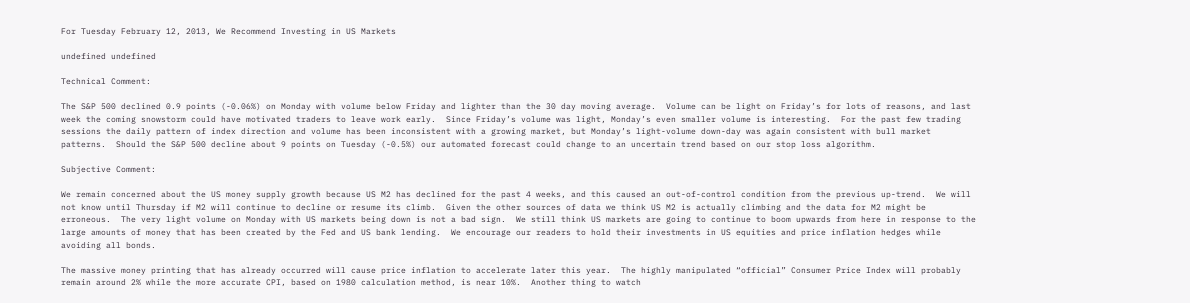For Tuesday February 12, 2013, We Recommend Investing in US Markets

undefined undefined

Technical Comment:

The S&P 500 declined 0.9 points (-0.06%) on Monday with volume below Friday and lighter than the 30 day moving average.  Volume can be light on Friday’s for lots of reasons, and last week the coming snowstorm could have motivated traders to leave work early.  Since Friday’s volume was light, Monday’s even smaller volume is interesting.  For the past few trading sessions the daily pattern of index direction and volume has been inconsistent with a growing market, but Monday’s light-volume down-day was again consistent with bull market patterns.  Should the S&P 500 decline about 9 points on Tuesday (-0.5%) our automated forecast could change to an uncertain trend based on our stop loss algorithm.

Subjective Comment:

We remain concerned about the US money supply growth because US M2 has declined for the past 4 weeks, and this caused an out-of-control condition from the previous up-trend.  We will not know until Thursday if M2 will continue to decline or resume its climb.  Given the other sources of data we think US M2 is actually climbing and the data for M2 might be erroneous.  The very light volume on Monday with US markets being down is not a bad sign.  We still think US markets are going to continue to boom upwards from here in response to the large amounts of money that has been created by the Fed and US bank lending.  We encourage our readers to hold their investments in US equities and price inflation hedges while avoiding all bonds.

The massive money printing that has already occurred will cause price inflation to accelerate later this year.  The highly manipulated “official” Consumer Price Index will probably remain around 2% while the more accurate CPI, based on 1980 calculation method, is near 10%.  Another thing to watch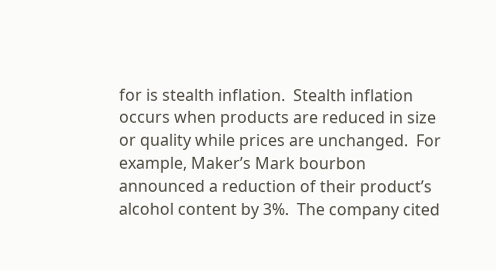for is stealth inflation.  Stealth inflation occurs when products are reduced in size or quality while prices are unchanged.  For example, Maker’s Mark bourbon announced a reduction of their product’s alcohol content by 3%.  The company cited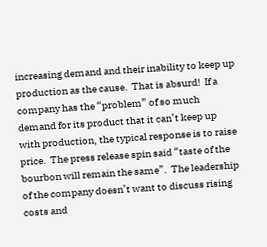increasing demand and their inability to keep up production as the cause.  That is absurd!  If a company has the “problem” of so much demand for its product that it can’t keep up with production, the typical response is to raise price.  The press release spin said “taste of the bourbon will remain the same”.  The leadership of the company doesn’t want to discuss rising costs and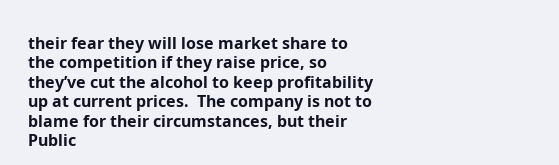their fear they will lose market share to the competition if they raise price, so they’ve cut the alcohol to keep profitability up at current prices.  The company is not to blame for their circumstances, but their Public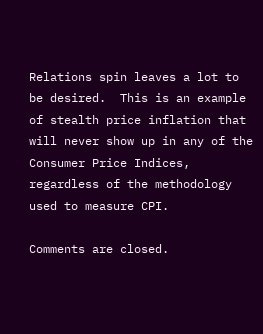Relations spin leaves a lot to be desired.  This is an example of stealth price inflation that will never show up in any of the Consumer Price Indices, regardless of the methodology used to measure CPI.

Comments are closed.